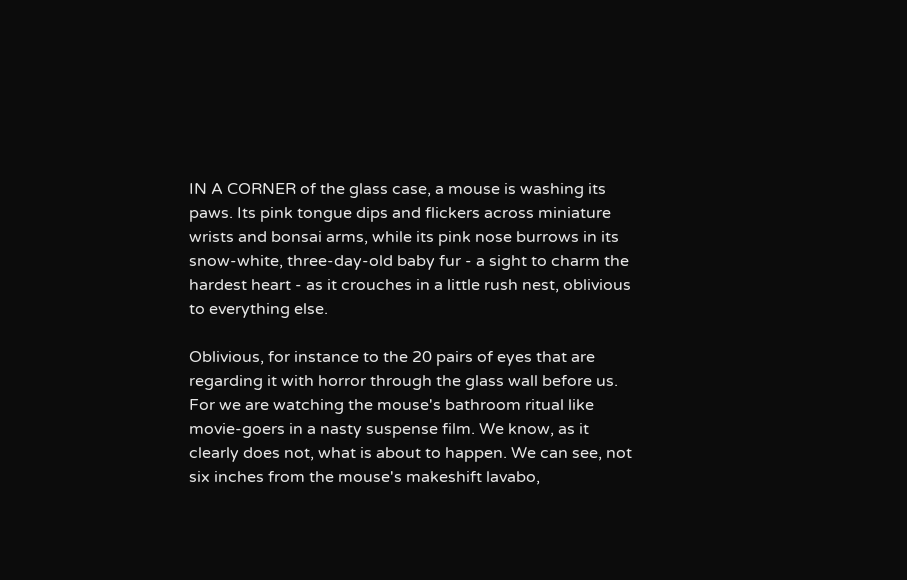IN A CORNER of the glass case, a mouse is washing its paws. Its pink tongue dips and flickers across miniature wrists and bonsai arms, while its pink nose burrows in its snow-white, three-day-old baby fur - a sight to charm the hardest heart - as it crouches in a little rush nest, oblivious to everything else.

Oblivious, for instance to the 20 pairs of eyes that are regarding it with horror through the glass wall before us. For we are watching the mouse's bathroom ritual like movie-goers in a nasty suspense film. We know, as it clearly does not, what is about to happen. We can see, not six inches from the mouse's makeshift lavabo,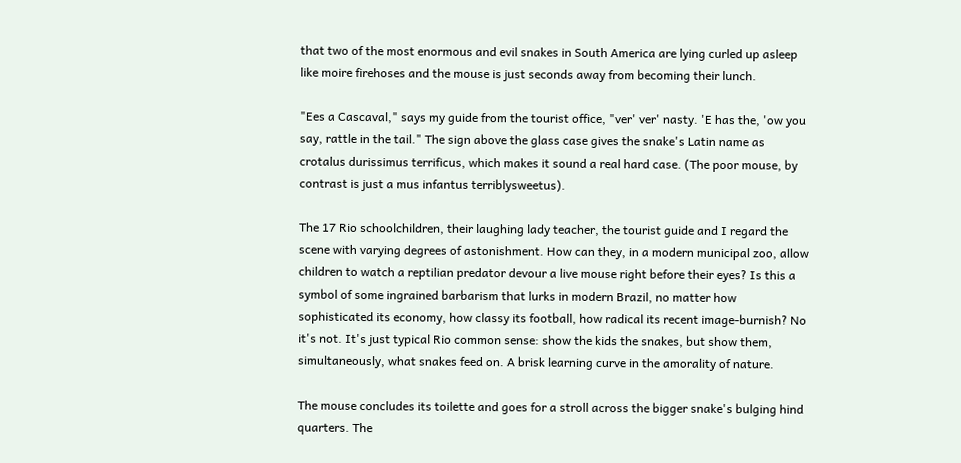that two of the most enormous and evil snakes in South America are lying curled up asleep like moire firehoses and the mouse is just seconds away from becoming their lunch.

"Ees a Cascaval," says my guide from the tourist office, "ver' ver' nasty. 'E has the, 'ow you say, rattle in the tail." The sign above the glass case gives the snake's Latin name as crotalus durissimus terrificus, which makes it sound a real hard case. (The poor mouse, by contrast is just a mus infantus terriblysweetus).

The 17 Rio schoolchildren, their laughing lady teacher, the tourist guide and I regard the scene with varying degrees of astonishment. How can they, in a modern municipal zoo, allow children to watch a reptilian predator devour a live mouse right before their eyes? Is this a symbol of some ingrained barbarism that lurks in modern Brazil, no matter how sophisticated its economy, how classy its football, how radical its recent image-burnish? No it's not. It's just typical Rio common sense: show the kids the snakes, but show them, simultaneously, what snakes feed on. A brisk learning curve in the amorality of nature.

The mouse concludes its toilette and goes for a stroll across the bigger snake's bulging hind quarters. The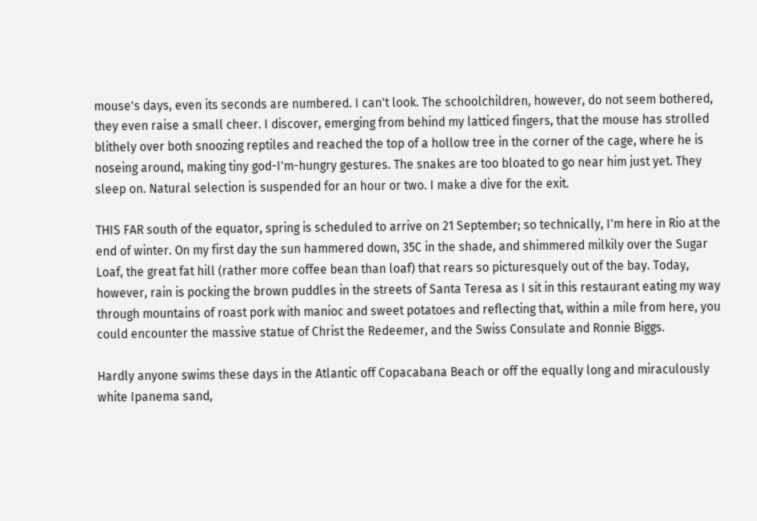mouse's days, even its seconds are numbered. I can't look. The schoolchildren, however, do not seem bothered, they even raise a small cheer. I discover, emerging from behind my latticed fingers, that the mouse has strolled blithely over both snoozing reptiles and reached the top of a hollow tree in the corner of the cage, where he is noseing around, making tiny god-I'm-hungry gestures. The snakes are too bloated to go near him just yet. They sleep on. Natural selection is suspended for an hour or two. I make a dive for the exit.

THIS FAR south of the equator, spring is scheduled to arrive on 21 September; so technically, I'm here in Rio at the end of winter. On my first day the sun hammered down, 35C in the shade, and shimmered milkily over the Sugar Loaf, the great fat hill (rather more coffee bean than loaf) that rears so picturesquely out of the bay. Today, however, rain is pocking the brown puddles in the streets of Santa Teresa as I sit in this restaurant eating my way through mountains of roast pork with manioc and sweet potatoes and reflecting that, within a mile from here, you could encounter the massive statue of Christ the Redeemer, and the Swiss Consulate and Ronnie Biggs.

Hardly anyone swims these days in the Atlantic off Copacabana Beach or off the equally long and miraculously white Ipanema sand,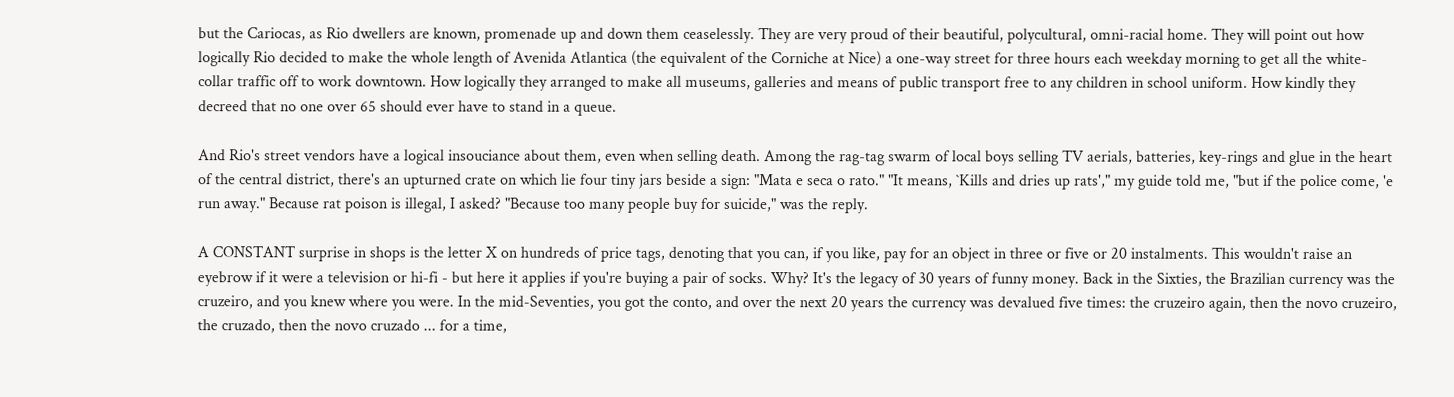but the Cariocas, as Rio dwellers are known, promenade up and down them ceaselessly. They are very proud of their beautiful, polycultural, omni-racial home. They will point out how logically Rio decided to make the whole length of Avenida Atlantica (the equivalent of the Corniche at Nice) a one-way street for three hours each weekday morning to get all the white-collar traffic off to work downtown. How logically they arranged to make all museums, galleries and means of public transport free to any children in school uniform. How kindly they decreed that no one over 65 should ever have to stand in a queue.

And Rio's street vendors have a logical insouciance about them, even when selling death. Among the rag-tag swarm of local boys selling TV aerials, batteries, key-rings and glue in the heart of the central district, there's an upturned crate on which lie four tiny jars beside a sign: "Mata e seca o rato." "It means, `Kills and dries up rats'," my guide told me, "but if the police come, 'e run away." Because rat poison is illegal, I asked? "Because too many people buy for suicide," was the reply.

A CONSTANT surprise in shops is the letter X on hundreds of price tags, denoting that you can, if you like, pay for an object in three or five or 20 instalments. This wouldn't raise an eyebrow if it were a television or hi-fi - but here it applies if you're buying a pair of socks. Why? It's the legacy of 30 years of funny money. Back in the Sixties, the Brazilian currency was the cruzeiro, and you knew where you were. In the mid-Seventies, you got the conto, and over the next 20 years the currency was devalued five times: the cruzeiro again, then the novo cruzeiro, the cruzado, then the novo cruzado ... for a time,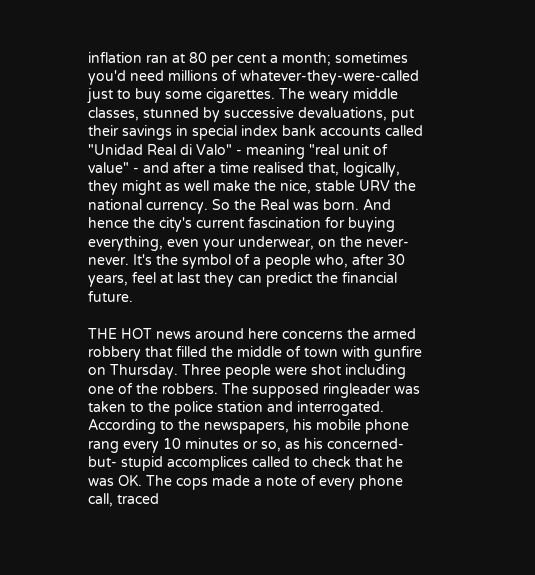inflation ran at 80 per cent a month; sometimes you'd need millions of whatever-they-were-called just to buy some cigarettes. The weary middle classes, stunned by successive devaluations, put their savings in special index bank accounts called "Unidad Real di Valo" - meaning "real unit of value" - and after a time realised that, logically, they might as well make the nice, stable URV the national currency. So the Real was born. And hence the city's current fascination for buying everything, even your underwear, on the never-never. It's the symbol of a people who, after 30 years, feel at last they can predict the financial future.

THE HOT news around here concerns the armed robbery that filled the middle of town with gunfire on Thursday. Three people were shot including one of the robbers. The supposed ringleader was taken to the police station and interrogated. According to the newspapers, his mobile phone rang every 10 minutes or so, as his concerned-but- stupid accomplices called to check that he was OK. The cops made a note of every phone call, traced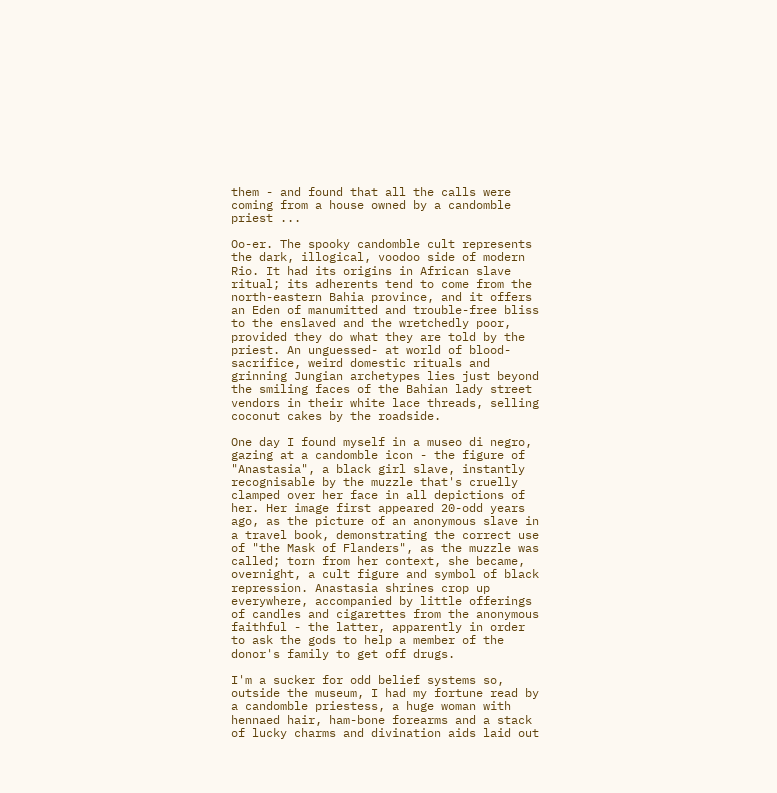them - and found that all the calls were coming from a house owned by a candomble priest ...

Oo-er. The spooky candomble cult represents the dark, illogical, voodoo side of modern Rio. It had its origins in African slave ritual; its adherents tend to come from the north-eastern Bahia province, and it offers an Eden of manumitted and trouble-free bliss to the enslaved and the wretchedly poor, provided they do what they are told by the priest. An unguessed- at world of blood- sacrifice, weird domestic rituals and grinning Jungian archetypes lies just beyond the smiling faces of the Bahian lady street vendors in their white lace threads, selling coconut cakes by the roadside.

One day I found myself in a museo di negro, gazing at a candomble icon - the figure of "Anastasia", a black girl slave, instantly recognisable by the muzzle that's cruelly clamped over her face in all depictions of her. Her image first appeared 20-odd years ago, as the picture of an anonymous slave in a travel book, demonstrating the correct use of "the Mask of Flanders", as the muzzle was called; torn from her context, she became, overnight, a cult figure and symbol of black repression. Anastasia shrines crop up everywhere, accompanied by little offerings of candles and cigarettes from the anonymous faithful - the latter, apparently in order to ask the gods to help a member of the donor's family to get off drugs.

I'm a sucker for odd belief systems so, outside the museum, I had my fortune read by a candomble priestess, a huge woman with hennaed hair, ham-bone forearms and a stack of lucky charms and divination aids laid out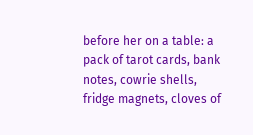before her on a table: a pack of tarot cards, bank notes, cowrie shells, fridge magnets, cloves of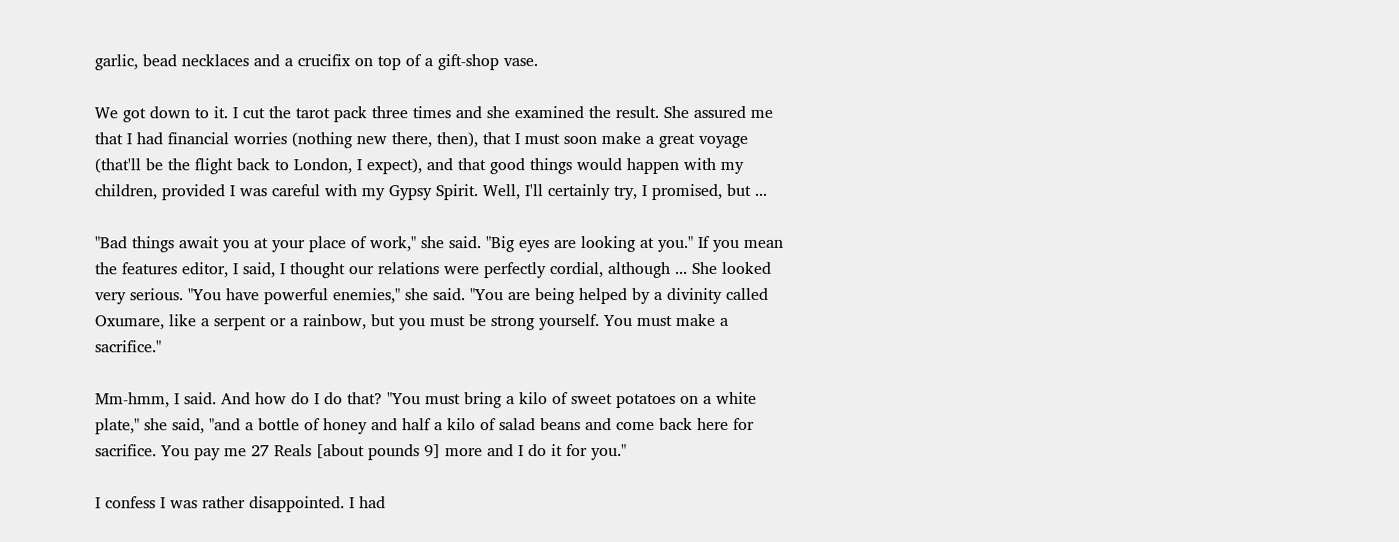garlic, bead necklaces and a crucifix on top of a gift-shop vase.

We got down to it. I cut the tarot pack three times and she examined the result. She assured me that I had financial worries (nothing new there, then), that I must soon make a great voyage (that'll be the flight back to London, I expect), and that good things would happen with my children, provided I was careful with my Gypsy Spirit. Well, I'll certainly try, I promised, but ...

"Bad things await you at your place of work," she said. "Big eyes are looking at you." If you mean the features editor, I said, I thought our relations were perfectly cordial, although ... She looked very serious. "You have powerful enemies," she said. "You are being helped by a divinity called Oxumare, like a serpent or a rainbow, but you must be strong yourself. You must make a sacrifice."

Mm-hmm, I said. And how do I do that? "You must bring a kilo of sweet potatoes on a white plate," she said, "and a bottle of honey and half a kilo of salad beans and come back here for sacrifice. You pay me 27 Reals [about pounds 9] more and I do it for you."

I confess I was rather disappointed. I had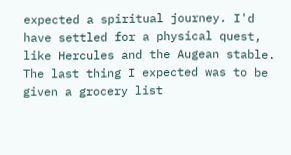expected a spiritual journey. I'd have settled for a physical quest, like Hercules and the Augean stable. The last thing I expected was to be given a grocery list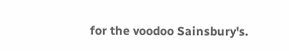for the voodoo Sainsbury's.